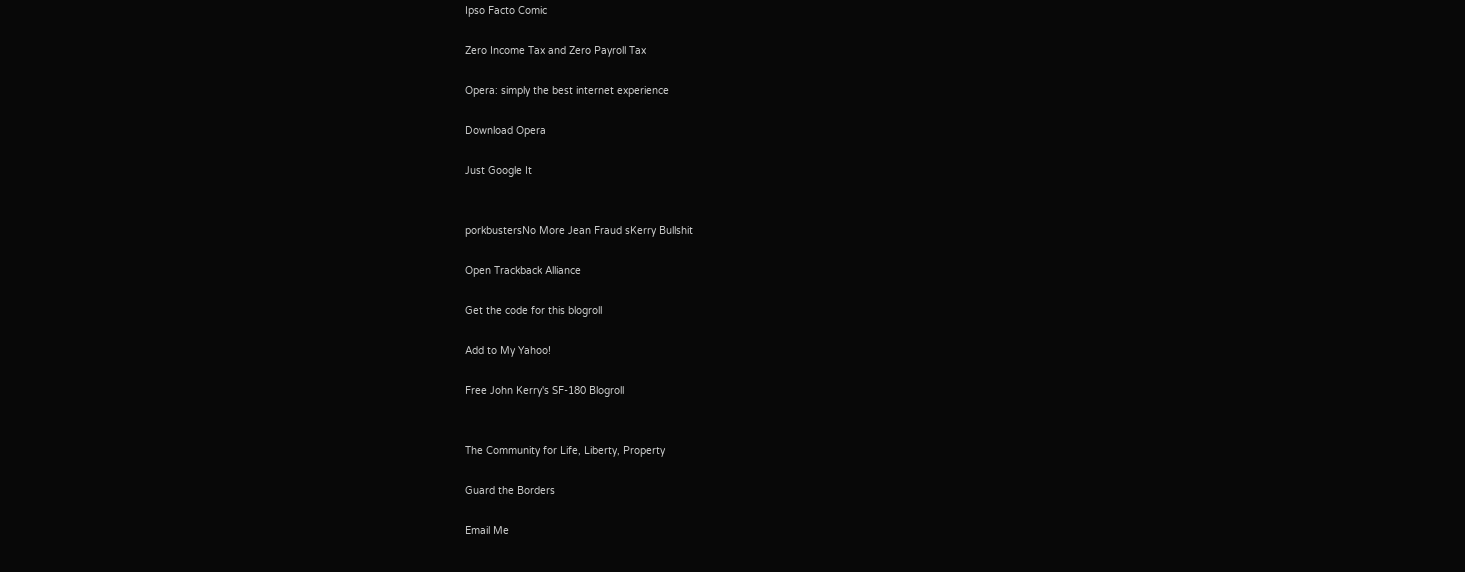Ipso Facto Comic

Zero Income Tax and Zero Payroll Tax

Opera: simply the best internet experience

Download Opera

Just Google It


porkbustersNo More Jean Fraud sKerry Bullshit

Open Trackback Alliance

Get the code for this blogroll

Add to My Yahoo!

Free John Kerry's SF-180 Blogroll


The Community for Life, Liberty, Property

Guard the Borders

Email Me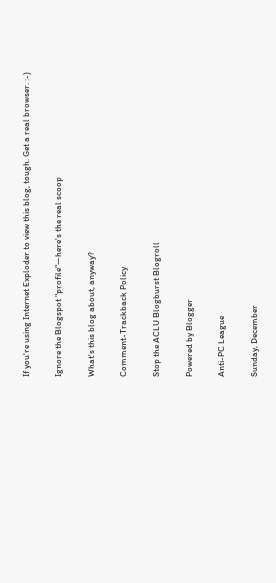If you're using Internet Exploder to view this blog, tough. Get a real browser. :-)

Ignore the Blogspot "profile"—here's the real scoop

What's this blog about, anyway?

Comment-Trackback Policy

Stop the ACLU Blogburst Blogroll

Powered by Blogger

Anti-PC League

Sunday, December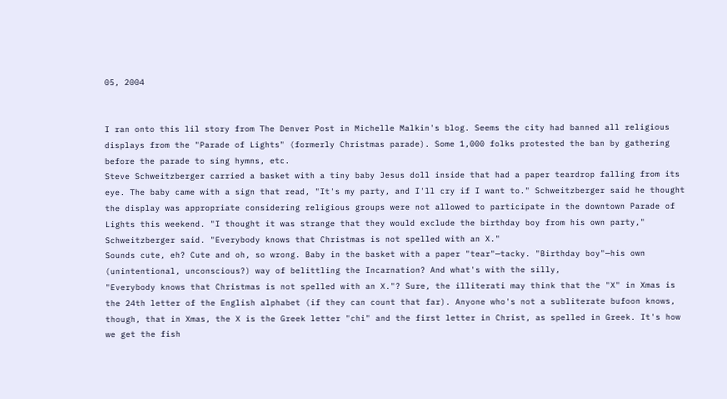05, 2004


I ran onto this lil story from The Denver Post in Michelle Malkin's blog. Seems the city had banned all religious displays from the "Parade of Lights" (formerly Christmas parade). Some 1,000 folks protested the ban by gathering before the parade to sing hymns, etc.
Steve Schweitzberger carried a basket with a tiny baby Jesus doll inside that had a paper teardrop falling from its eye. The baby came with a sign that read, "It's my party, and I'll cry if I want to." Schweitzberger said he thought the display was appropriate considering religious groups were not allowed to participate in the downtown Parade of Lights this weekend. "I thought it was strange that they would exclude the birthday boy from his own party," Schweitzberger said. "Everybody knows that Christmas is not spelled with an X."
Sounds cute, eh? Cute and oh, so wrong. Baby in the basket with a paper "tear"—tacky. "Birthday boy"—his own (unintentional, unconscious?) way of belittling the Incarnation? And what's with the silly,
"Everybody knows that Christmas is not spelled with an X."? Sure, the illiterati may think that the "X" in Xmas is the 24th letter of the English alphabet (if they can count that far). Anyone who's not a subliterate bufoon knows, though, that in Xmas, the X is the Greek letter "chi" and the first letter in Christ, as spelled in Greek. It's how we get the fish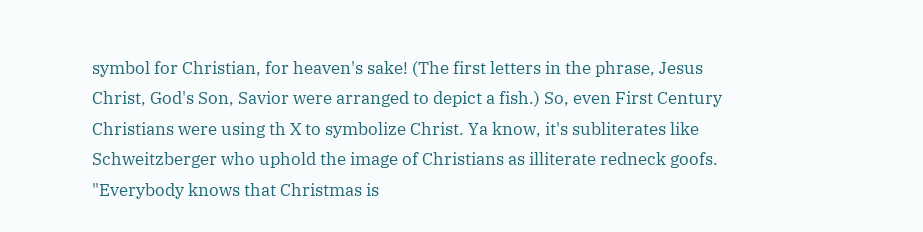symbol for Christian, for heaven's sake! (The first letters in the phrase, Jesus Christ, God's Son, Savior were arranged to depict a fish.) So, even First Century Christians were using th X to symbolize Christ. Ya know, it's subliterates like Schweitzberger who uphold the image of Christians as illiterate redneck goofs. "Everybody knows that Christmas is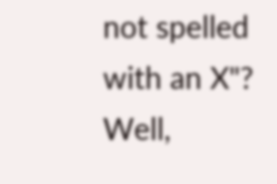not spelled with an X"? Well,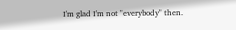I'm glad I'm not "everybody" then.